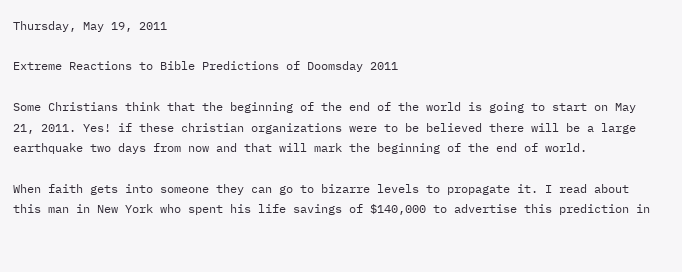Thursday, May 19, 2011

Extreme Reactions to Bible Predictions of Doomsday 2011

Some Christians think that the beginning of the end of the world is going to start on May 21, 2011. Yes! if these christian organizations were to be believed there will be a large earthquake two days from now and that will mark the beginning of the end of world.

When faith gets into someone they can go to bizarre levels to propagate it. I read about this man in New York who spent his life savings of $140,000 to advertise this prediction in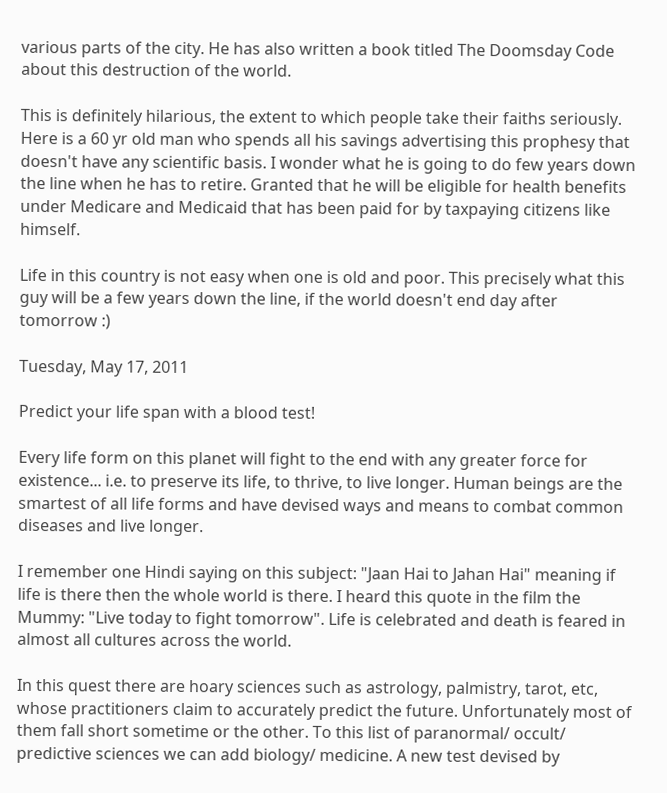various parts of the city. He has also written a book titled The Doomsday Code about this destruction of the world.

This is definitely hilarious, the extent to which people take their faiths seriously. Here is a 60 yr old man who spends all his savings advertising this prophesy that doesn't have any scientific basis. I wonder what he is going to do few years down the line when he has to retire. Granted that he will be eligible for health benefits under Medicare and Medicaid that has been paid for by taxpaying citizens like himself.

Life in this country is not easy when one is old and poor. This precisely what this guy will be a few years down the line, if the world doesn't end day after tomorrow :)

Tuesday, May 17, 2011

Predict your life span with a blood test!

Every life form on this planet will fight to the end with any greater force for existence... i.e. to preserve its life, to thrive, to live longer. Human beings are the smartest of all life forms and have devised ways and means to combat common diseases and live longer.

I remember one Hindi saying on this subject: "Jaan Hai to Jahan Hai" meaning if life is there then the whole world is there. I heard this quote in the film the Mummy: "Live today to fight tomorrow". Life is celebrated and death is feared in almost all cultures across the world.

In this quest there are hoary sciences such as astrology, palmistry, tarot, etc, whose practitioners claim to accurately predict the future. Unfortunately most of them fall short sometime or the other. To this list of paranormal/ occult/ predictive sciences we can add biology/ medicine. A new test devised by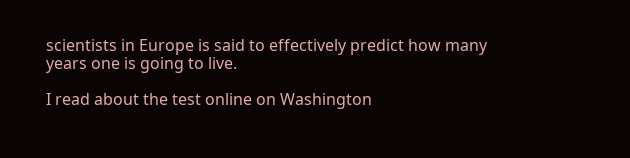scientists in Europe is said to effectively predict how many years one is going to live.

I read about the test online on Washington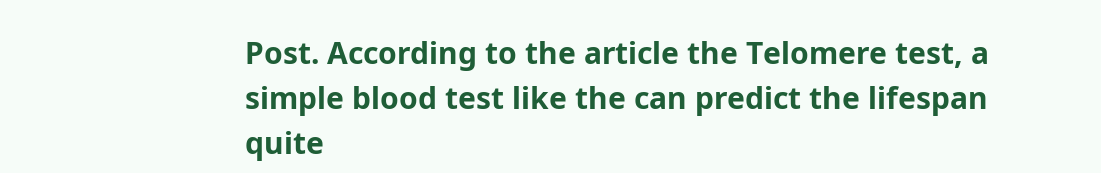Post. According to the article the Telomere test, a simple blood test like the can predict the lifespan quite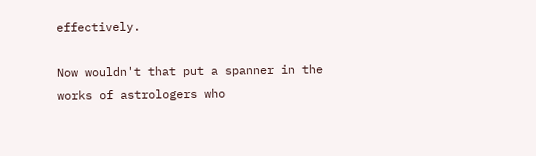effectively.

Now wouldn't that put a spanner in the works of astrologers who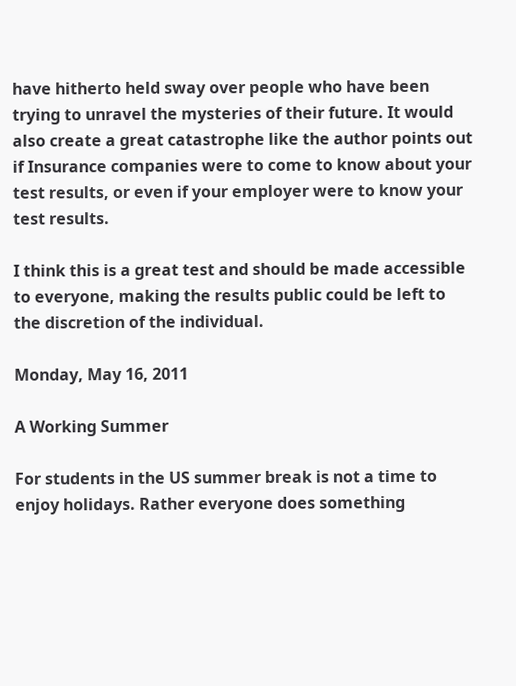have hitherto held sway over people who have been trying to unravel the mysteries of their future. It would also create a great catastrophe like the author points out if Insurance companies were to come to know about your test results, or even if your employer were to know your test results.

I think this is a great test and should be made accessible to everyone, making the results public could be left to the discretion of the individual.

Monday, May 16, 2011

A Working Summer

For students in the US summer break is not a time to enjoy holidays. Rather everyone does something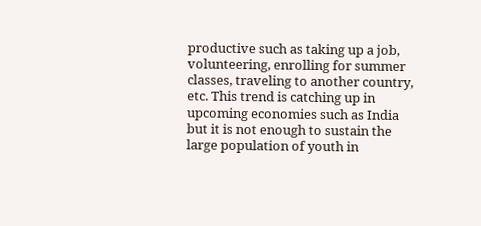productive such as taking up a job, volunteering, enrolling for summer classes, traveling to another country, etc. This trend is catching up in upcoming economies such as India but it is not enough to sustain the large population of youth in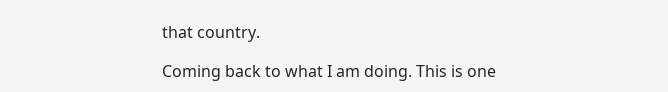that country.

Coming back to what I am doing. This is one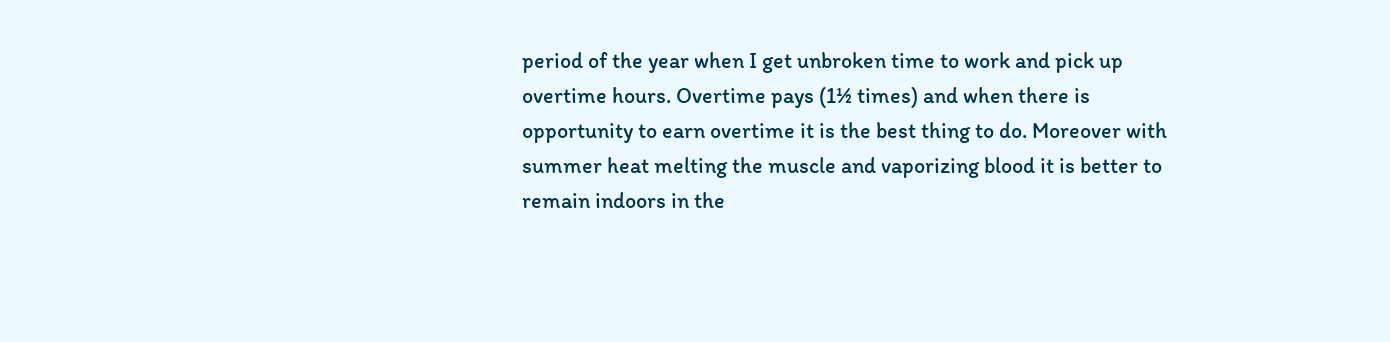period of the year when I get unbroken time to work and pick up overtime hours. Overtime pays (1½ times) and when there is opportunity to earn overtime it is the best thing to do. Moreover with summer heat melting the muscle and vaporizing blood it is better to remain indoors in the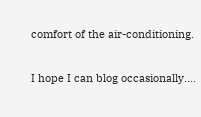comfort of the air-conditioning.

I hope I can blog occasionally....